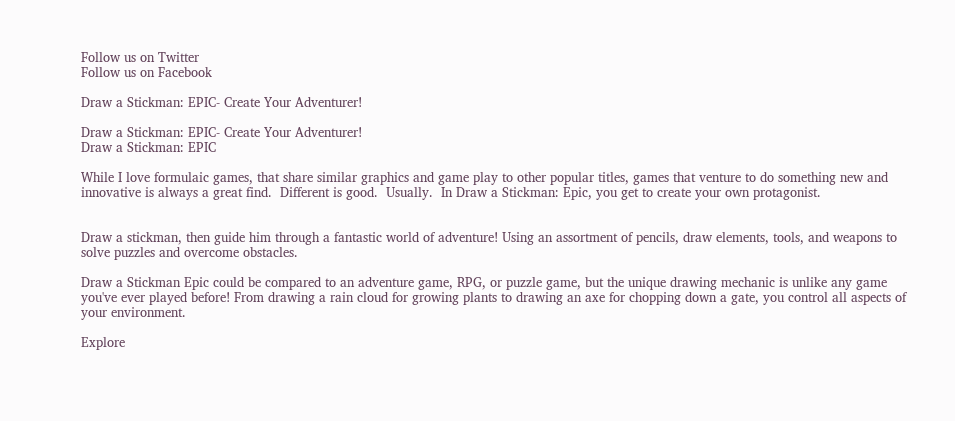Follow us on Twitter
Follow us on Facebook

Draw a Stickman: EPIC- Create Your Adventurer!

Draw a Stickman: EPIC- Create Your Adventurer!
Draw a Stickman: EPIC

While I love formulaic games, that share similar graphics and game play to other popular titles, games that venture to do something new and innovative is always a great find.  Different is good.  Usually.  In Draw a Stickman: Epic, you get to create your own protagonist.


Draw a stickman, then guide him through a fantastic world of adventure! Using an assortment of pencils, draw elements, tools, and weapons to solve puzzles and overcome obstacles.

Draw a Stickman Epic could be compared to an adventure game, RPG, or puzzle game, but the unique drawing mechanic is unlike any game you've ever played before! From drawing a rain cloud for growing plants to drawing an axe for chopping down a gate, you control all aspects of your environment.

Explore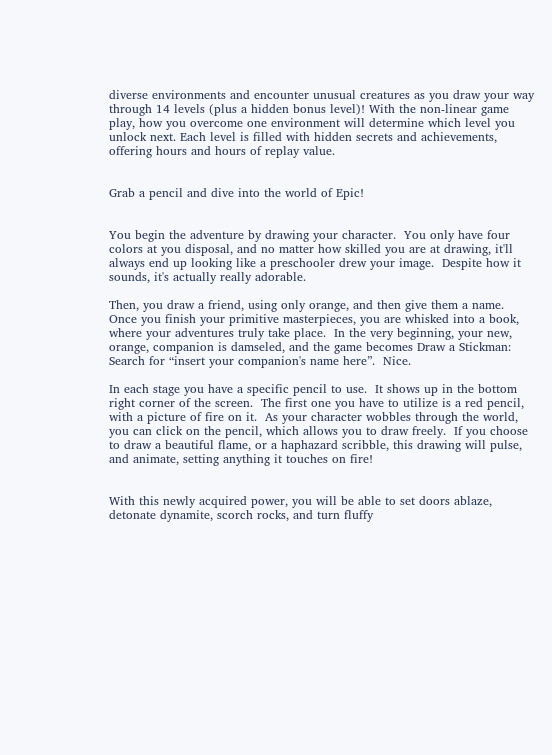diverse environments and encounter unusual creatures as you draw your way through 14 levels (plus a hidden bonus level)! With the non-linear game play, how you overcome one environment will determine which level you unlock next. Each level is filled with hidden secrets and achievements, offering hours and hours of replay value.


Grab a pencil and dive into the world of Epic!


You begin the adventure by drawing your character.  You only have four colors at you disposal, and no matter how skilled you are at drawing, it'll always end up looking like a preschooler drew your image.  Despite how it sounds, it's actually really adorable.

Then, you draw a friend, using only orange, and then give them a name.  Once you finish your primitive masterpieces, you are whisked into a book, where your adventures truly take place.  In the very beginning, your new, orange, companion is damseled, and the game becomes Draw a Stickman: Search for “insert your companion's name here”.  Nice.

In each stage you have a specific pencil to use.  It shows up in the bottom right corner of the screen.  The first one you have to utilize is a red pencil, with a picture of fire on it.  As your character wobbles through the world, you can click on the pencil, which allows you to draw freely.  If you choose to draw a beautiful flame, or a haphazard scribble, this drawing will pulse, and animate, setting anything it touches on fire!


With this newly acquired power, you will be able to set doors ablaze, detonate dynamite, scorch rocks, and turn fluffy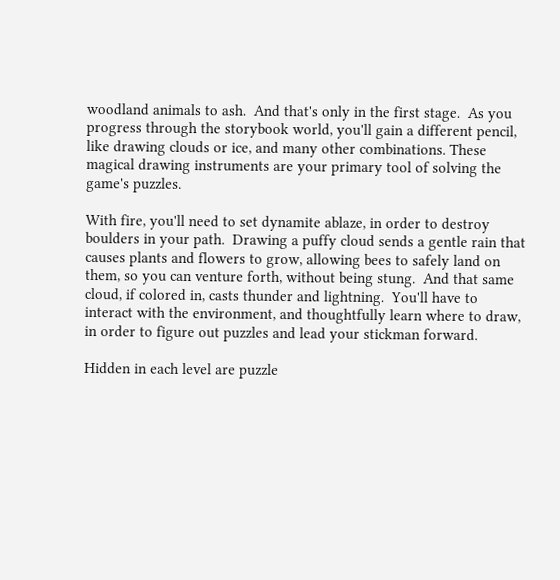woodland animals to ash.  And that's only in the first stage.  As you progress through the storybook world, you'll gain a different pencil, like drawing clouds or ice, and many other combinations. These magical drawing instruments are your primary tool of solving the game's puzzles.

With fire, you'll need to set dynamite ablaze, in order to destroy boulders in your path.  Drawing a puffy cloud sends a gentle rain that causes plants and flowers to grow, allowing bees to safely land on them, so you can venture forth, without being stung.  And that same cloud, if colored in, casts thunder and lightning.  You'll have to interact with the environment, and thoughtfully learn where to draw, in order to figure out puzzles and lead your stickman forward.

Hidden in each level are puzzle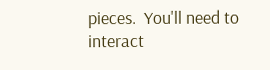pieces.  You'll need to interact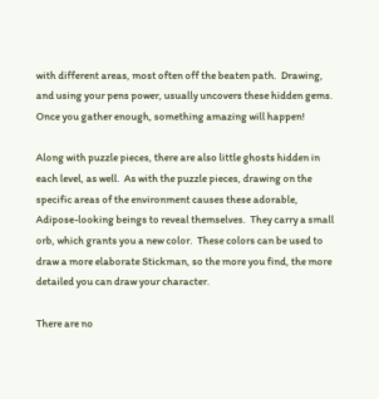with different areas, most often off the beaten path.  Drawing, and using your pens power, usually uncovers these hidden gems.  Once you gather enough, something amazing will happen!

Along with puzzle pieces, there are also little ghosts hidden in each level, as well.  As with the puzzle pieces, drawing on the specific areas of the environment causes these adorable, Adipose-looking beings to reveal themselves.  They carry a small orb, which grants you a new color.  These colors can be used to draw a more elaborate Stickman, so the more you find, the more detailed you can draw your character.

There are no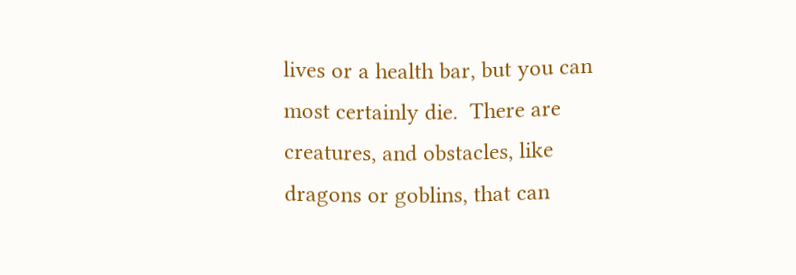lives or a health bar, but you can most certainly die.  There are creatures, and obstacles, like dragons or goblins, that can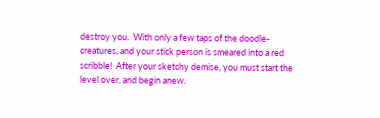destroy you.  With only a few taps of the doodle-creatures, and your stick person is smeared into a red scribble!  After your sketchy demise, you must start the level over, and begin anew.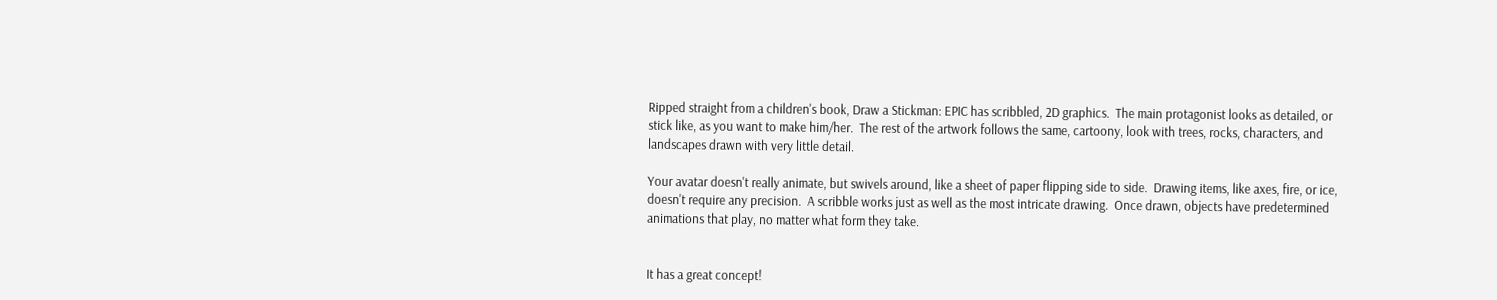Ripped straight from a children's book, Draw a Stickman: EPIC has scribbled, 2D graphics.  The main protagonist looks as detailed, or stick like, as you want to make him/her.  The rest of the artwork follows the same, cartoony, look with trees, rocks, characters, and landscapes drawn with very little detail.

Your avatar doesn't really animate, but swivels around, like a sheet of paper flipping side to side.  Drawing items, like axes, fire, or ice, doesn't require any precision.  A scribble works just as well as the most intricate drawing.  Once drawn, objects have predetermined animations that play, no matter what form they take.


It has a great concept!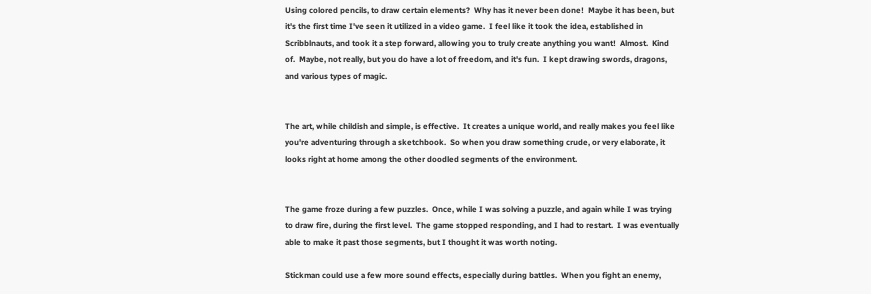Using colored pencils, to draw certain elements?  Why has it never been done!  Maybe it has been, but it's the first time I've seen it utilized in a video game.  I feel like it took the idea, established in Scribblnauts, and took it a step forward, allowing you to truly create anything you want!  Almost.  Kind of.  Maybe, not really, but you do have a lot of freedom, and it's fun.  I kept drawing swords, dragons, and various types of magic.


The art, while childish and simple, is effective.  It creates a unique world, and really makes you feel like you're adventuring through a sketchbook.  So when you draw something crude, or very elaborate, it looks right at home among the other doodled segments of the environment.


The game froze during a few puzzles.  Once, while I was solving a puzzle, and again while I was trying to draw fire, during the first level.  The game stopped responding, and I had to restart.  I was eventually able to make it past those segments, but I thought it was worth noting.

Stickman could use a few more sound effects, especially during battles.  When you fight an enemy,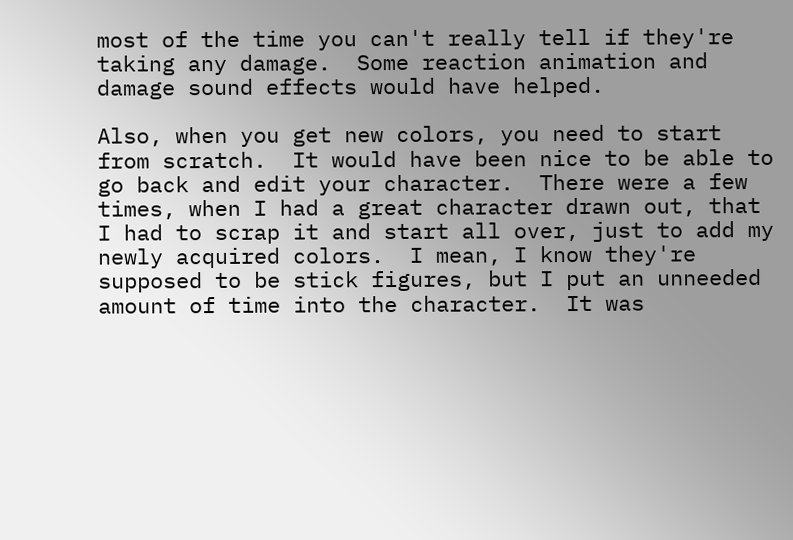most of the time you can't really tell if they're taking any damage.  Some reaction animation and damage sound effects would have helped.

Also, when you get new colors, you need to start from scratch.  It would have been nice to be able to go back and edit your character.  There were a few times, when I had a great character drawn out, that I had to scrap it and start all over, just to add my newly acquired colors.  I mean, I know they're supposed to be stick figures, but I put an unneeded amount of time into the character.  It was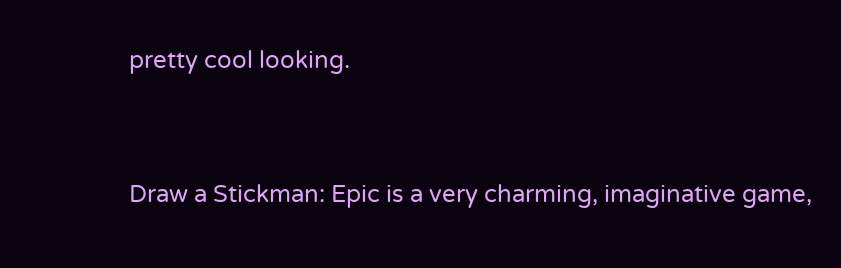pretty cool looking.



Draw a Stickman: Epic is a very charming, imaginative game,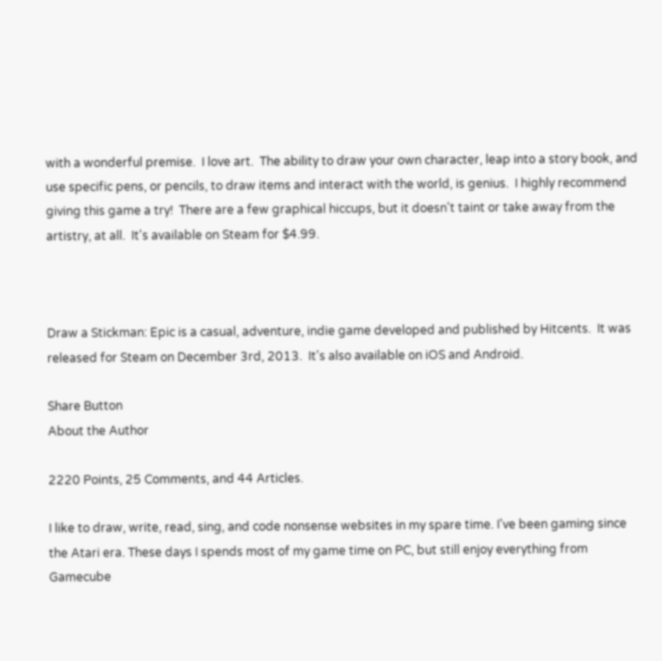with a wonderful premise.  I love art.  The ability to draw your own character, leap into a story book, and use specific pens, or pencils, to draw items and interact with the world, is genius.  I highly recommend giving this game a try!  There are a few graphical hiccups, but it doesn't taint or take away from the artistry, at all.  It's available on Steam for $4.99.



Draw a Stickman: Epic is a casual, adventure, indie game developed and published by Hitcents.  It was released for Steam on December 3rd, 2013.  It's also available on iOS and Android.

Share Button
About the Author

2220 Points, 25 Comments, and 44 Articles.

I like to draw, write, read, sing, and code nonsense websites in my spare time. I've been gaming since the Atari era. These days I spends most of my game time on PC, but still enjoy everything from Gamecube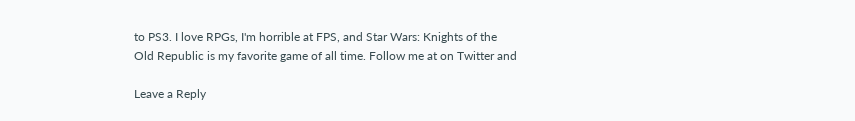to PS3. I love RPGs, I'm horrible at FPS, and Star Wars: Knights of the Old Republic is my favorite game of all time. Follow me at on Twitter and

Leave a Reply